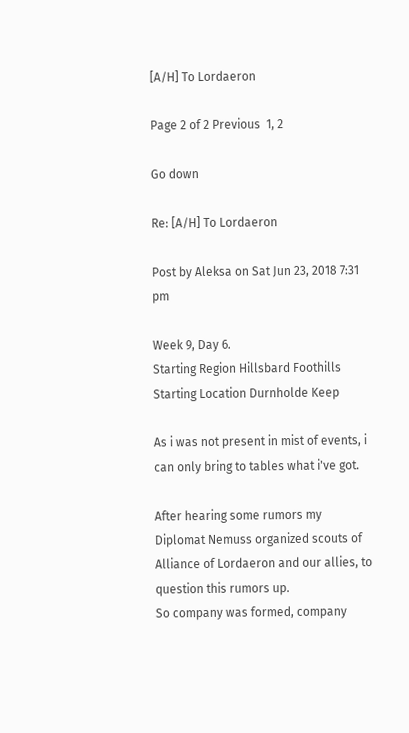[A/H] To Lordaeron

Page 2 of 2 Previous  1, 2

Go down

Re: [A/H] To Lordaeron

Post by Aleksa on Sat Jun 23, 2018 7:31 pm

Week 9, Day 6.
Starting Region Hillsbard Foothills
Starting Location Durnholde Keep

As i was not present in mist of events, i can only bring to tables what i've got.

After hearing some rumors my Diplomat Nemuss organized scouts of Alliance of Lordaeron and our allies, to question this rumors up.
So company was formed, company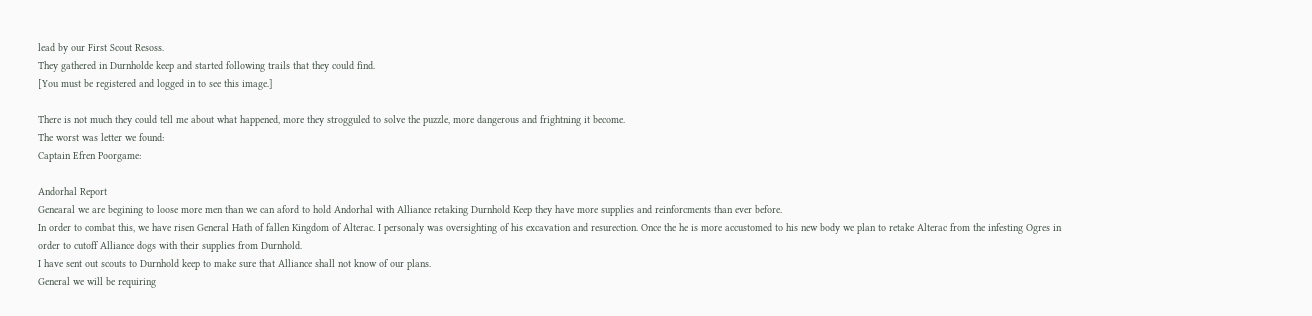lead by our First Scout Resoss.
They gathered in Durnholde keep and started following trails that they could find.
[You must be registered and logged in to see this image.]

There is not much they could tell me about what happened, more they strogguled to solve the puzzle, more dangerous and frightning it become.
The worst was letter we found:
Captain Efren Poorgame:

Andorhal Report
Genearal we are begining to loose more men than we can aford to hold Andorhal with Alliance retaking Durnhold Keep they have more supplies and reinforcments than ever before.
In order to combat this, we have risen General Hath of fallen Kingdom of Alterac. I personaly was oversighting of his excavation and resurection. Once the he is more accustomed to his new body we plan to retake Alterac from the infesting Ogres in order to cutoff Alliance dogs with their supplies from Durnhold.
I have sent out scouts to Durnhold keep to make sure that Alliance shall not know of our plans.
General we will be requiring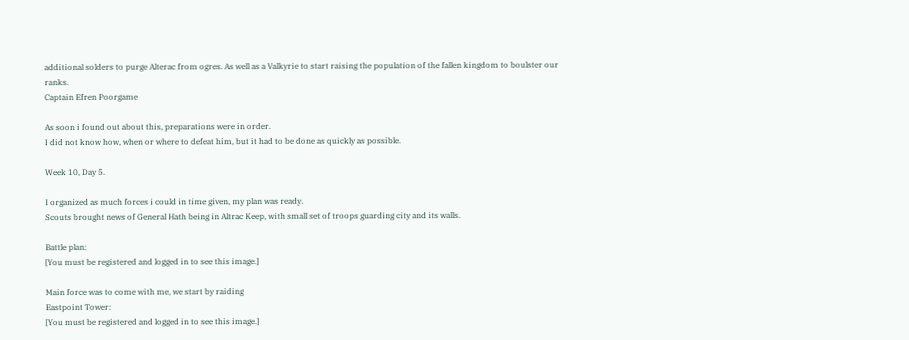additional solders to purge Alterac from ogres. As well as a Valkyrie to start raising the population of the fallen kingdom to boulster our ranks.
Captain Efren Poorgame

As soon i found out about this, preparations were in order.
I did not know how, when or where to defeat him, but it had to be done as quickly as possible.

Week 10, Day 5.

I organized as much forces i could in time given, my plan was ready.
Scouts brought news of General Hath being in Altrac Keep, with small set of troops guarding city and its walls.

Battle plan:
[You must be registered and logged in to see this image.]

Main force was to come with me, we start by raiding
Eastpoint Tower:
[You must be registered and logged in to see this image.]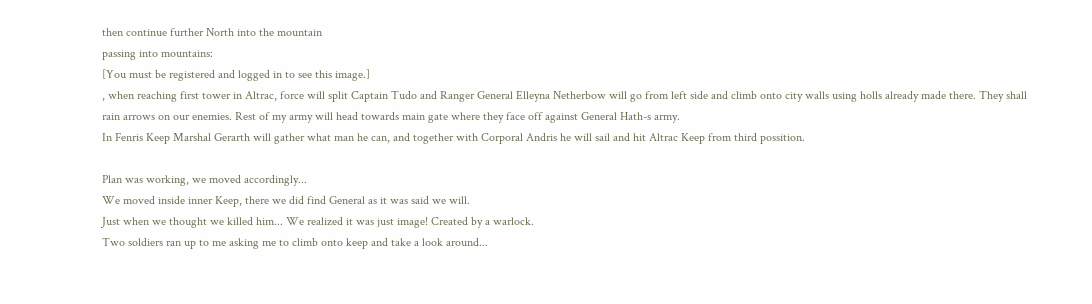then continue further North into the mountain
passing into mountains:
[You must be registered and logged in to see this image.]
, when reaching first tower in Altrac, force will split Captain Tudo and Ranger General Elleyna Netherbow will go from left side and climb onto city walls using holls already made there. They shall rain arrows on our enemies. Rest of my army will head towards main gate where they face off against General Hath-s army.
In Fenris Keep Marshal Gerarth will gather what man he can, and together with Corporal Andris he will sail and hit Altrac Keep from third possition.

Plan was working, we moved accordingly...
We moved inside inner Keep, there we did find General as it was said we will.
Just when we thought we killed him... We realized it was just image! Created by a warlock.
Two soldiers ran up to me asking me to climb onto keep and take a look around...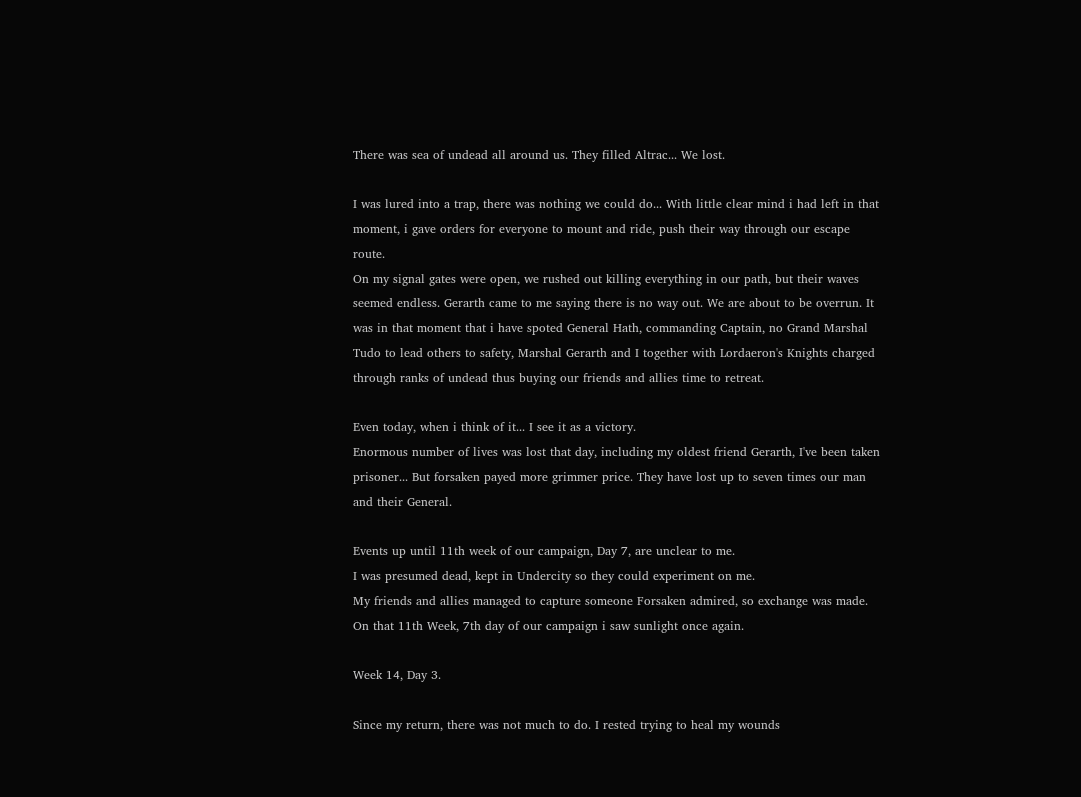There was sea of undead all around us. They filled Altrac... We lost.

I was lured into a trap, there was nothing we could do... With little clear mind i had left in that moment, i gave orders for everyone to mount and ride, push their way through our escape route.
On my signal gates were open, we rushed out killing everything in our path, but their waves seemed endless. Gerarth came to me saying there is no way out. We are about to be overrun. It was in that moment that i have spoted General Hath, commanding Captain, no Grand Marshal Tudo to lead others to safety, Marshal Gerarth and I together with Lordaeron's Knights charged through ranks of undead thus buying our friends and allies time to retreat.

Even today, when i think of it... I see it as a victory.
Enormous number of lives was lost that day, including my oldest friend Gerarth, I've been taken prisoner... But forsaken payed more grimmer price. They have lost up to seven times our man and their General.

Events up until 11th week of our campaign, Day 7, are unclear to me.
I was presumed dead, kept in Undercity so they could experiment on me.
My friends and allies managed to capture someone Forsaken admired, so exchange was made. On that 11th Week, 7th day of our campaign i saw sunlight once again.

Week 14, Day 3.

Since my return, there was not much to do. I rested trying to heal my wounds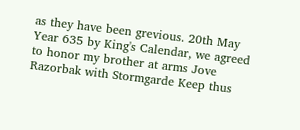as they have been grevious. 20th May Year 635 by King's Calendar, we agreed to honor my brother at arms Jove Razorbak with Stormgarde Keep thus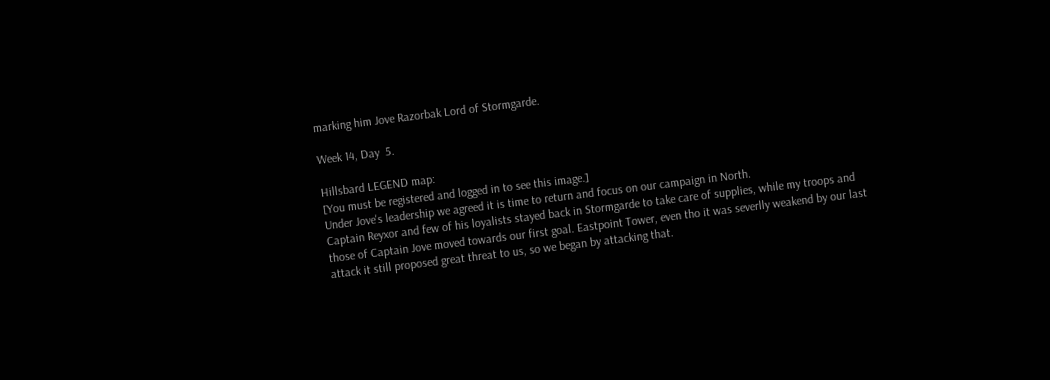marking him Jove Razorbak Lord of Stormgarde.

Week 14, Day  5.

Hillsbard LEGEND map:
[You must be registered and logged in to see this image.]
Under Jove's leadership we agreed it is time to return and focus on our campaign in North.
Captain Reyxor and few of his loyalists stayed back in Stormgarde to take care of supplies, while my troops and those of Captain Jove moved towards our first goal. Eastpoint Tower, even tho it was severlly weakend by our last attack it still proposed great threat to us, so we began by attacking that.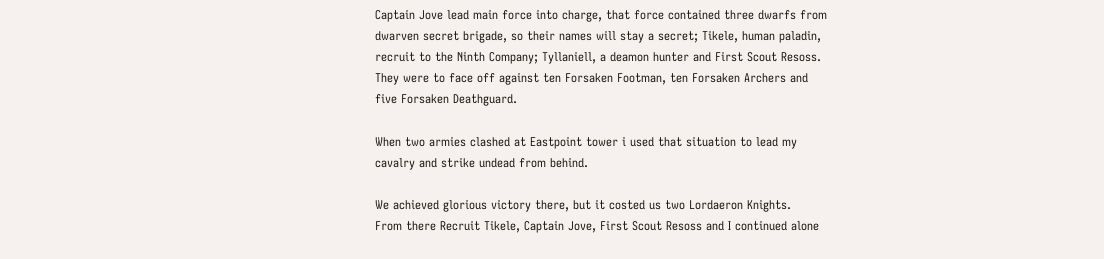Captain Jove lead main force into charge, that force contained three dwarfs from dwarven secret brigade, so their names will stay a secret; Tikele, human paladin, recruit to the Ninth Company; Tyllaniell, a deamon hunter and First Scout Resoss.
They were to face off against ten Forsaken Footman, ten Forsaken Archers and five Forsaken Deathguard.

When two armies clashed at Eastpoint tower i used that situation to lead my cavalry and strike undead from behind.

We achieved glorious victory there, but it costed us two Lordaeron Knights.
From there Recruit Tikele, Captain Jove, First Scout Resoss and I continued alone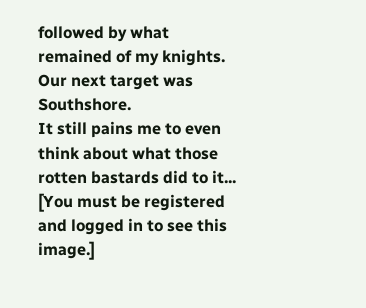followed by what remained of my knights.
Our next target was Southshore.
It still pains me to even think about what those rotten bastards did to it...
[You must be registered and logged in to see this image.]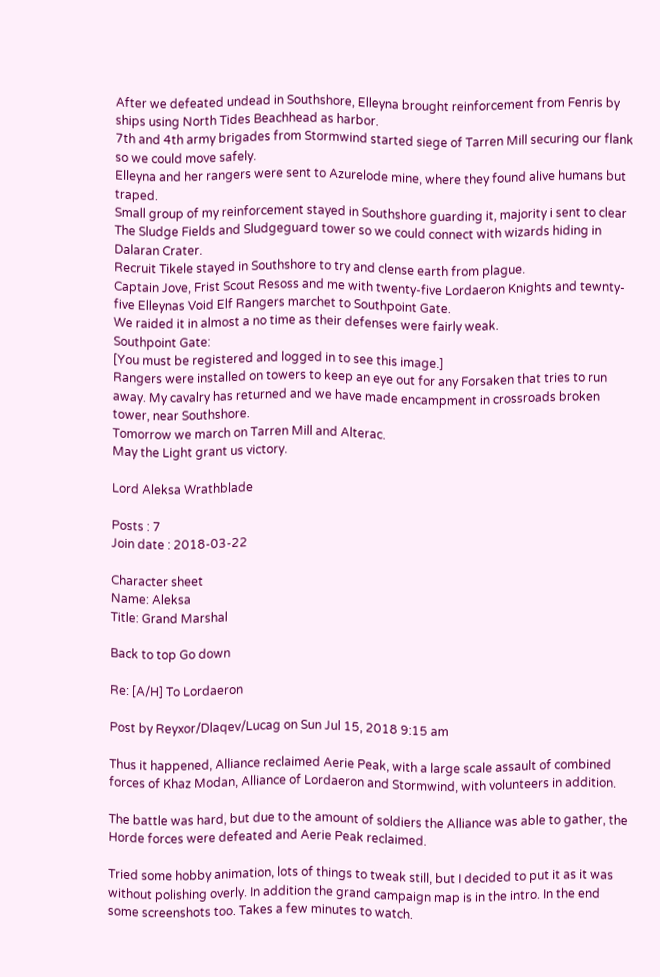After we defeated undead in Southshore, Elleyna brought reinforcement from Fenris by ships using North Tides Beachhead as harbor.
7th and 4th army brigades from Stormwind started siege of Tarren Mill securing our flank so we could move safely.
Elleyna and her rangers were sent to Azurelode mine, where they found alive humans but traped.
Small group of my reinforcement stayed in Southshore guarding it, majority i sent to clear The Sludge Fields and Sludgeguard tower so we could connect with wizards hiding in Dalaran Crater.
Recruit Tikele stayed in Southshore to try and clense earth from plague.
Captain Jove, Frist Scout Resoss and me with twenty-five Lordaeron Knights and tewnty-five Elleynas Void Elf Rangers marchet to Southpoint Gate.
We raided it in almost a no time as their defenses were fairly weak.
Southpoint Gate:
[You must be registered and logged in to see this image.]
Rangers were installed on towers to keep an eye out for any Forsaken that tries to run away. My cavalry has returned and we have made encampment in crossroads broken tower, near Southshore.
Tomorrow we march on Tarren Mill and Alterac.
May the Light grant us victory.

Lord Aleksa Wrathblade

Posts : 7
Join date : 2018-03-22

Character sheet
Name: Aleksa
Title: Grand Marshal

Back to top Go down

Re: [A/H] To Lordaeron

Post by Reyxor/Dlaqev/Lucag on Sun Jul 15, 2018 9:15 am

Thus it happened, Alliance reclaimed Aerie Peak, with a large scale assault of combined forces of Khaz Modan, Alliance of Lordaeron and Stormwind, with volunteers in addition.

The battle was hard, but due to the amount of soldiers the Alliance was able to gather, the Horde forces were defeated and Aerie Peak reclaimed.

Tried some hobby animation, lots of things to tweak still, but I decided to put it as it was without polishing overly. In addition the grand campaign map is in the intro. In the end some screenshots too. Takes a few minutes to watch.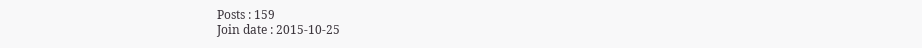Posts : 159
Join date : 2015-10-25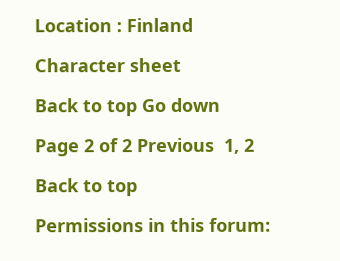Location : Finland

Character sheet

Back to top Go down

Page 2 of 2 Previous  1, 2

Back to top

Permissions in this forum: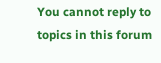You cannot reply to topics in this forum